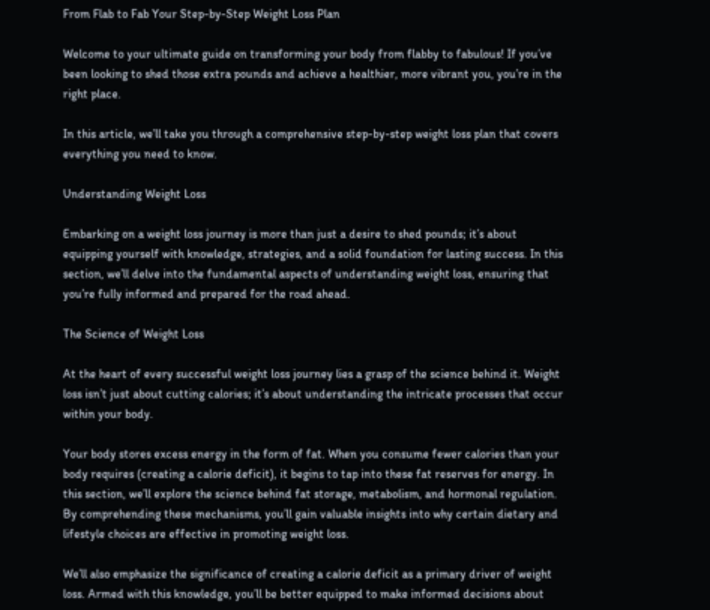From Flab to Fab Your Step-by-Step Weight Loss Plan

Welcome to your ultimate guide on transforming your body from flabby to fabulous! If you’ve been looking to shed those extra pounds and achieve a healthier, more vibrant you, you’re in the right place.

In this article, we’ll take you through a comprehensive step-by-step weight loss plan that covers everything you need to know.

Understanding Weight Loss

Embarking on a weight loss journey is more than just a desire to shed pounds; it’s about equipping yourself with knowledge, strategies, and a solid foundation for lasting success. In this section, we’ll delve into the fundamental aspects of understanding weight loss, ensuring that you’re fully informed and prepared for the road ahead.

The Science of Weight Loss

At the heart of every successful weight loss journey lies a grasp of the science behind it. Weight loss isn’t just about cutting calories; it’s about understanding the intricate processes that occur within your body.

Your body stores excess energy in the form of fat. When you consume fewer calories than your body requires (creating a calorie deficit), it begins to tap into these fat reserves for energy. In this section, we’ll explore the science behind fat storage, metabolism, and hormonal regulation. By comprehending these mechanisms, you’ll gain valuable insights into why certain dietary and lifestyle choices are effective in promoting weight loss.

We’ll also emphasize the significance of creating a calorie deficit as a primary driver of weight loss. Armed with this knowledge, you’ll be better equipped to make informed decisions about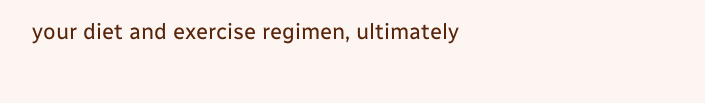your diet and exercise regimen, ultimately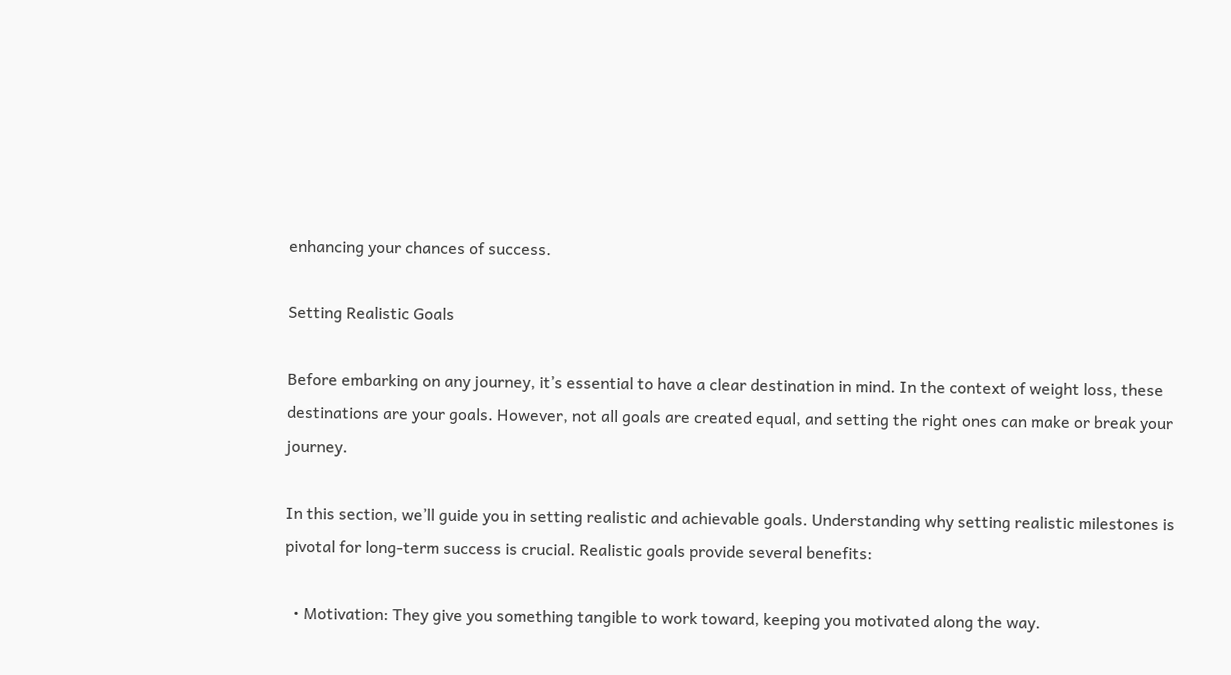enhancing your chances of success.

Setting Realistic Goals

Before embarking on any journey, it’s essential to have a clear destination in mind. In the context of weight loss, these destinations are your goals. However, not all goals are created equal, and setting the right ones can make or break your journey.

In this section, we’ll guide you in setting realistic and achievable goals. Understanding why setting realistic milestones is pivotal for long-term success is crucial. Realistic goals provide several benefits:

  • Motivation: They give you something tangible to work toward, keeping you motivated along the way.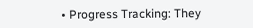• Progress Tracking: They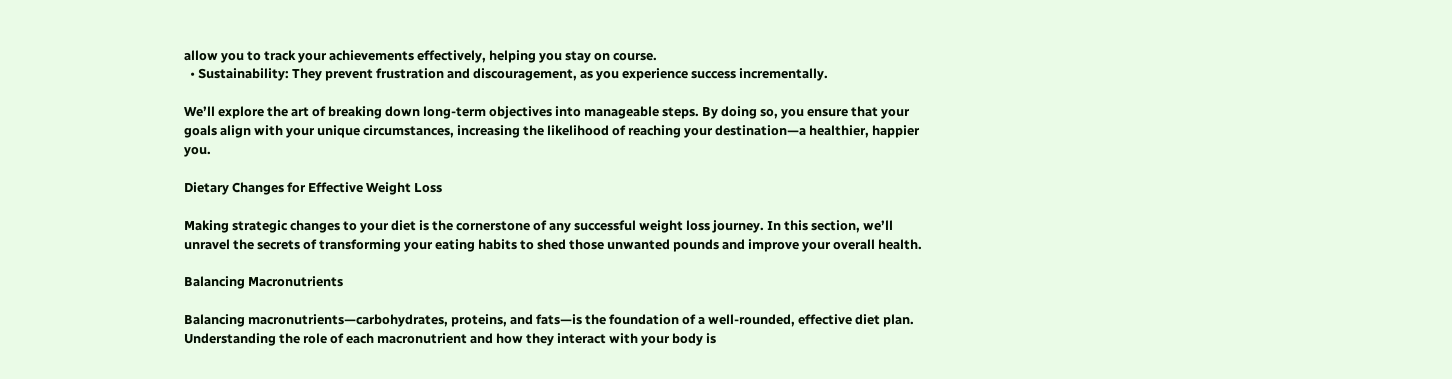allow you to track your achievements effectively, helping you stay on course.
  • Sustainability: They prevent frustration and discouragement, as you experience success incrementally.

We’ll explore the art of breaking down long-term objectives into manageable steps. By doing so, you ensure that your goals align with your unique circumstances, increasing the likelihood of reaching your destination—a healthier, happier you.

Dietary Changes for Effective Weight Loss

Making strategic changes to your diet is the cornerstone of any successful weight loss journey. In this section, we’ll unravel the secrets of transforming your eating habits to shed those unwanted pounds and improve your overall health.

Balancing Macronutrients

Balancing macronutrients—carbohydrates, proteins, and fats—is the foundation of a well-rounded, effective diet plan. Understanding the role of each macronutrient and how they interact with your body is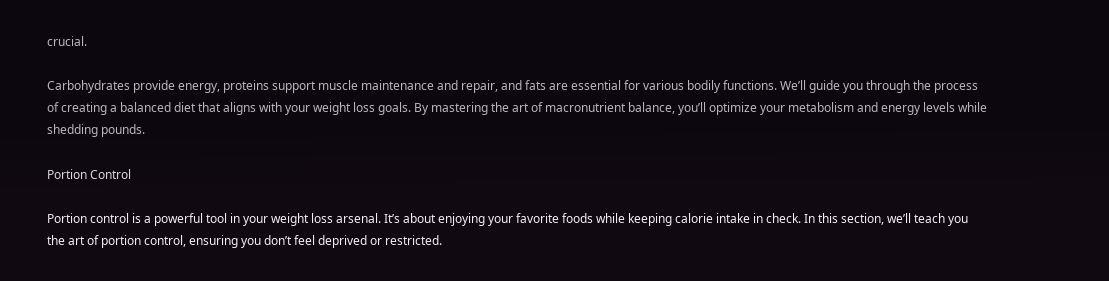crucial.

Carbohydrates provide energy, proteins support muscle maintenance and repair, and fats are essential for various bodily functions. We’ll guide you through the process of creating a balanced diet that aligns with your weight loss goals. By mastering the art of macronutrient balance, you’ll optimize your metabolism and energy levels while shedding pounds.

Portion Control

Portion control is a powerful tool in your weight loss arsenal. It’s about enjoying your favorite foods while keeping calorie intake in check. In this section, we’ll teach you the art of portion control, ensuring you don’t feel deprived or restricted.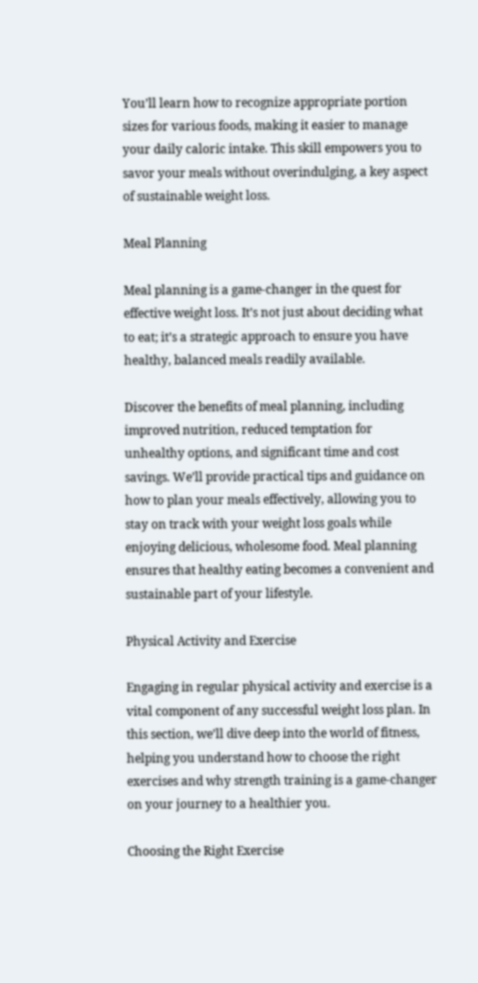You’ll learn how to recognize appropriate portion sizes for various foods, making it easier to manage your daily caloric intake. This skill empowers you to savor your meals without overindulging, a key aspect of sustainable weight loss.

Meal Planning

Meal planning is a game-changer in the quest for effective weight loss. It’s not just about deciding what to eat; it’s a strategic approach to ensure you have healthy, balanced meals readily available.

Discover the benefits of meal planning, including improved nutrition, reduced temptation for unhealthy options, and significant time and cost savings. We’ll provide practical tips and guidance on how to plan your meals effectively, allowing you to stay on track with your weight loss goals while enjoying delicious, wholesome food. Meal planning ensures that healthy eating becomes a convenient and sustainable part of your lifestyle.

Physical Activity and Exercise

Engaging in regular physical activity and exercise is a vital component of any successful weight loss plan. In this section, we’ll dive deep into the world of fitness, helping you understand how to choose the right exercises and why strength training is a game-changer on your journey to a healthier you.

Choosing the Right Exercise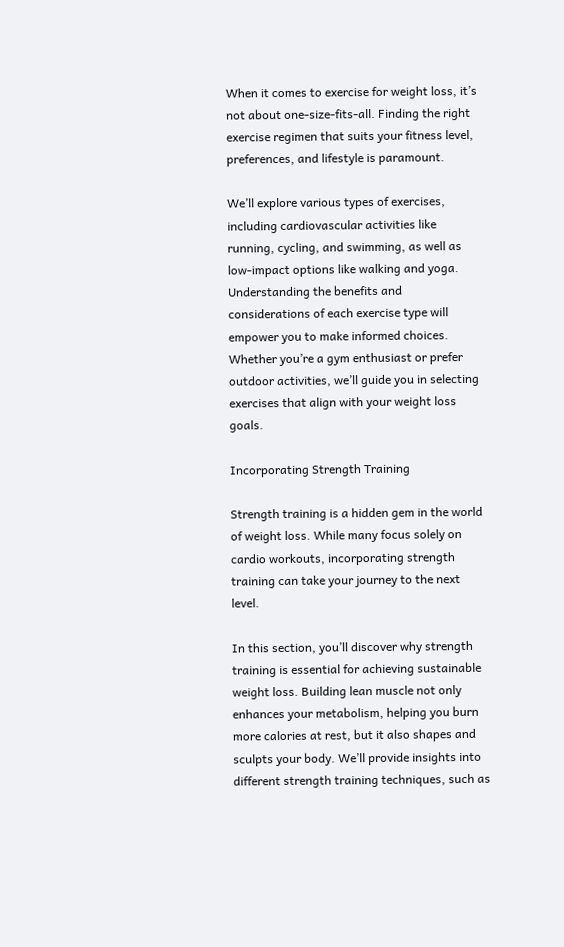When it comes to exercise for weight loss, it’s not about one-size-fits-all. Finding the right exercise regimen that suits your fitness level, preferences, and lifestyle is paramount.

We’ll explore various types of exercises, including cardiovascular activities like running, cycling, and swimming, as well as low-impact options like walking and yoga. Understanding the benefits and considerations of each exercise type will empower you to make informed choices. Whether you’re a gym enthusiast or prefer outdoor activities, we’ll guide you in selecting exercises that align with your weight loss goals.

Incorporating Strength Training

Strength training is a hidden gem in the world of weight loss. While many focus solely on cardio workouts, incorporating strength training can take your journey to the next level.

In this section, you’ll discover why strength training is essential for achieving sustainable weight loss. Building lean muscle not only enhances your metabolism, helping you burn more calories at rest, but it also shapes and sculpts your body. We’ll provide insights into different strength training techniques, such as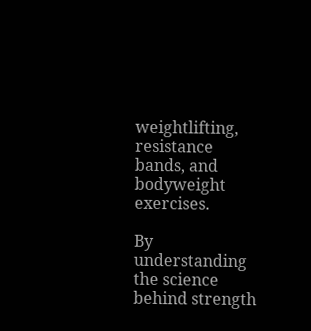weightlifting, resistance bands, and bodyweight exercises.

By understanding the science behind strength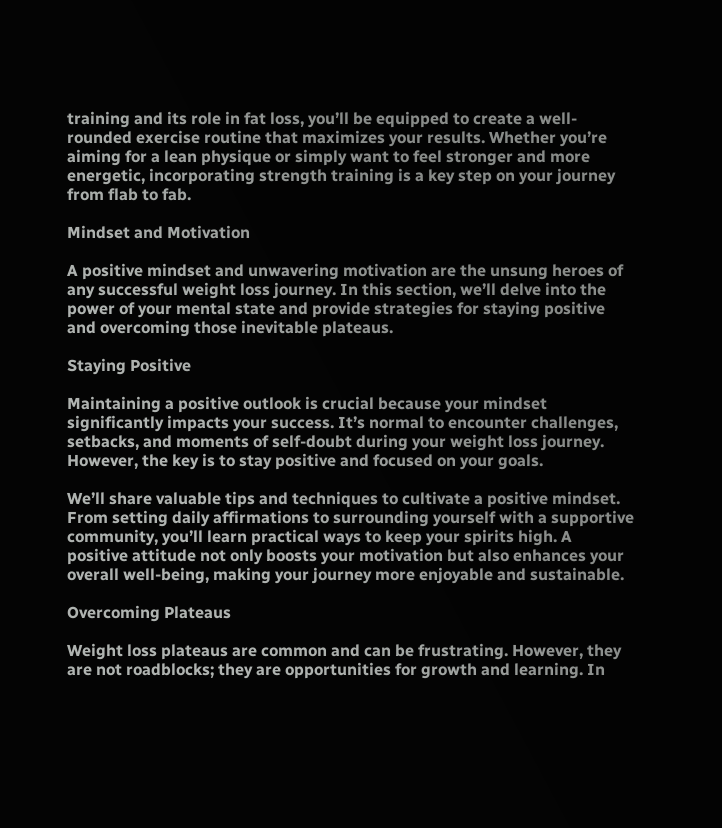training and its role in fat loss, you’ll be equipped to create a well-rounded exercise routine that maximizes your results. Whether you’re aiming for a lean physique or simply want to feel stronger and more energetic, incorporating strength training is a key step on your journey from flab to fab.

Mindset and Motivation

A positive mindset and unwavering motivation are the unsung heroes of any successful weight loss journey. In this section, we’ll delve into the power of your mental state and provide strategies for staying positive and overcoming those inevitable plateaus.

Staying Positive

Maintaining a positive outlook is crucial because your mindset significantly impacts your success. It’s normal to encounter challenges, setbacks, and moments of self-doubt during your weight loss journey. However, the key is to stay positive and focused on your goals.

We’ll share valuable tips and techniques to cultivate a positive mindset. From setting daily affirmations to surrounding yourself with a supportive community, you’ll learn practical ways to keep your spirits high. A positive attitude not only boosts your motivation but also enhances your overall well-being, making your journey more enjoyable and sustainable.

Overcoming Plateaus

Weight loss plateaus are common and can be frustrating. However, they are not roadblocks; they are opportunities for growth and learning. In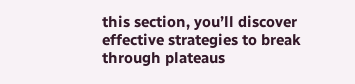this section, you’ll discover effective strategies to break through plateaus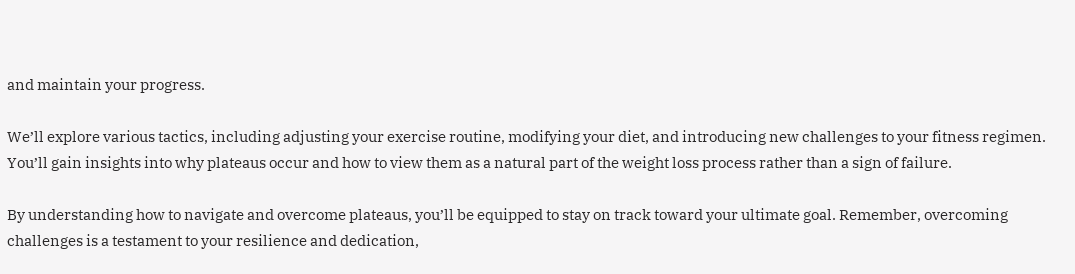and maintain your progress.

We’ll explore various tactics, including adjusting your exercise routine, modifying your diet, and introducing new challenges to your fitness regimen. You’ll gain insights into why plateaus occur and how to view them as a natural part of the weight loss process rather than a sign of failure.

By understanding how to navigate and overcome plateaus, you’ll be equipped to stay on track toward your ultimate goal. Remember, overcoming challenges is a testament to your resilience and dedication,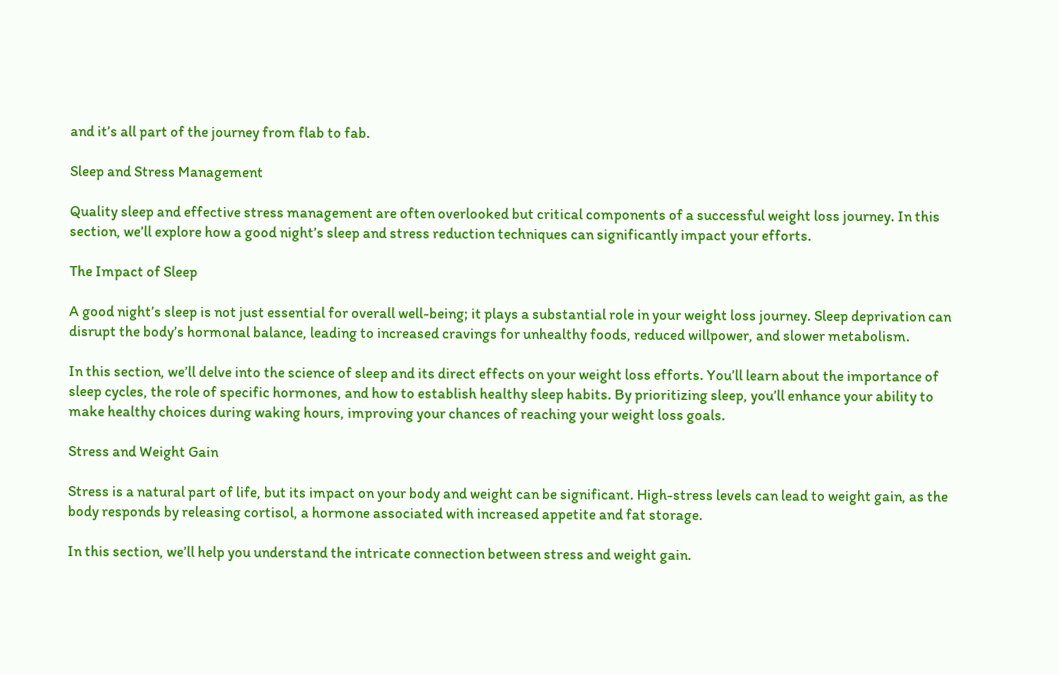and it’s all part of the journey from flab to fab.

Sleep and Stress Management

Quality sleep and effective stress management are often overlooked but critical components of a successful weight loss journey. In this section, we’ll explore how a good night’s sleep and stress reduction techniques can significantly impact your efforts.

The Impact of Sleep

A good night’s sleep is not just essential for overall well-being; it plays a substantial role in your weight loss journey. Sleep deprivation can disrupt the body’s hormonal balance, leading to increased cravings for unhealthy foods, reduced willpower, and slower metabolism.

In this section, we’ll delve into the science of sleep and its direct effects on your weight loss efforts. You’ll learn about the importance of sleep cycles, the role of specific hormones, and how to establish healthy sleep habits. By prioritizing sleep, you’ll enhance your ability to make healthy choices during waking hours, improving your chances of reaching your weight loss goals.

Stress and Weight Gain

Stress is a natural part of life, but its impact on your body and weight can be significant. High-stress levels can lead to weight gain, as the body responds by releasing cortisol, a hormone associated with increased appetite and fat storage.

In this section, we’ll help you understand the intricate connection between stress and weight gain.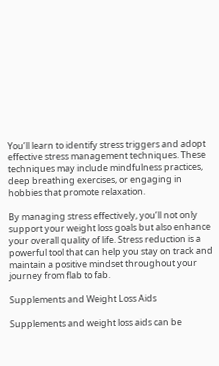You’ll learn to identify stress triggers and adopt effective stress management techniques. These techniques may include mindfulness practices, deep breathing exercises, or engaging in hobbies that promote relaxation.

By managing stress effectively, you’ll not only support your weight loss goals but also enhance your overall quality of life. Stress reduction is a powerful tool that can help you stay on track and maintain a positive mindset throughout your journey from flab to fab.

Supplements and Weight Loss Aids

Supplements and weight loss aids can be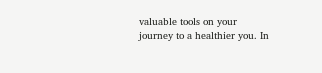valuable tools on your journey to a healthier you. In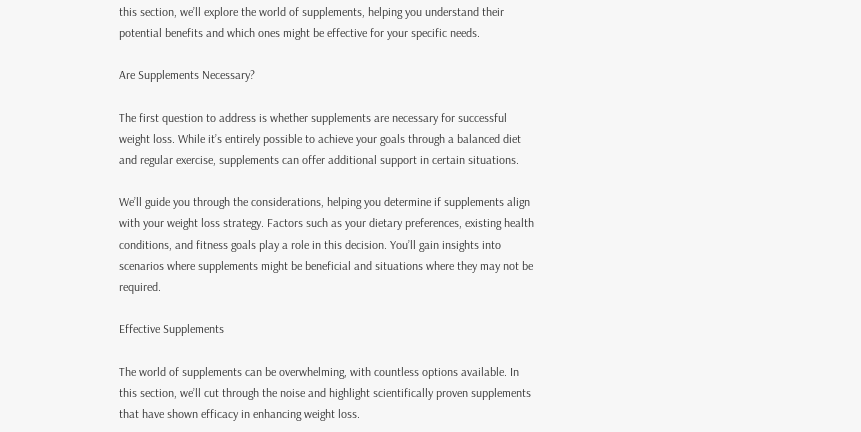this section, we’ll explore the world of supplements, helping you understand their potential benefits and which ones might be effective for your specific needs.

Are Supplements Necessary?

The first question to address is whether supplements are necessary for successful weight loss. While it’s entirely possible to achieve your goals through a balanced diet and regular exercise, supplements can offer additional support in certain situations.

We’ll guide you through the considerations, helping you determine if supplements align with your weight loss strategy. Factors such as your dietary preferences, existing health conditions, and fitness goals play a role in this decision. You’ll gain insights into scenarios where supplements might be beneficial and situations where they may not be required.

Effective Supplements

The world of supplements can be overwhelming, with countless options available. In this section, we’ll cut through the noise and highlight scientifically proven supplements that have shown efficacy in enhancing weight loss.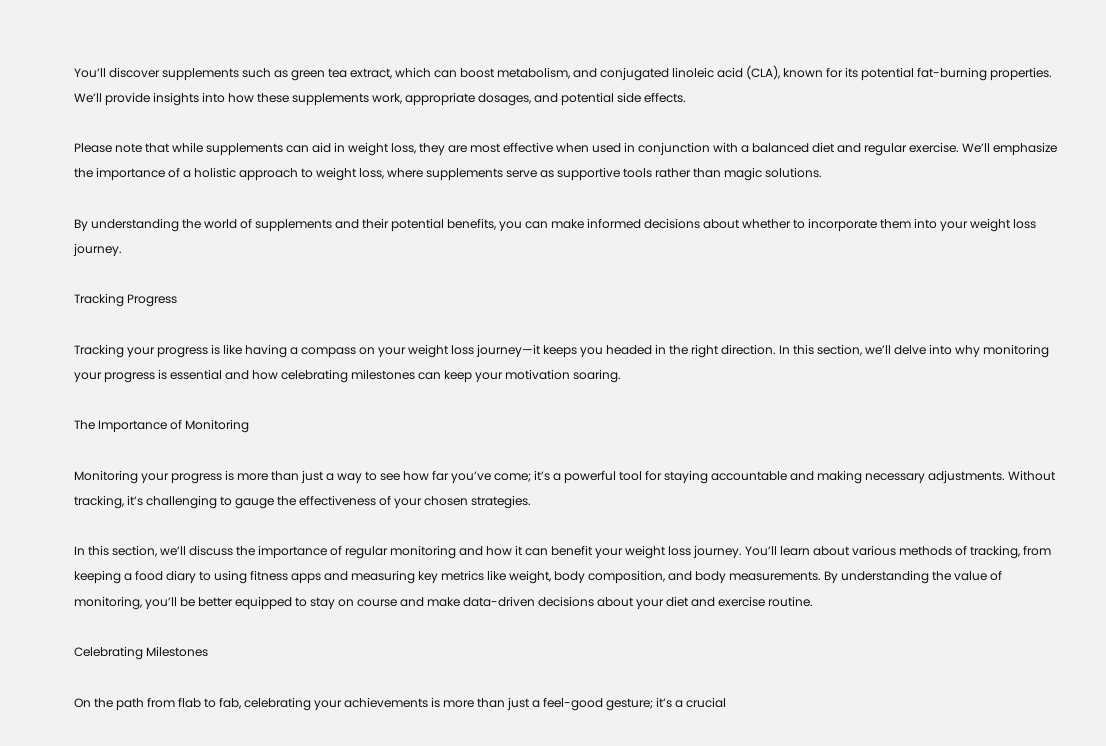You’ll discover supplements such as green tea extract, which can boost metabolism, and conjugated linoleic acid (CLA), known for its potential fat-burning properties. We’ll provide insights into how these supplements work, appropriate dosages, and potential side effects.

Please note that while supplements can aid in weight loss, they are most effective when used in conjunction with a balanced diet and regular exercise. We’ll emphasize the importance of a holistic approach to weight loss, where supplements serve as supportive tools rather than magic solutions.

By understanding the world of supplements and their potential benefits, you can make informed decisions about whether to incorporate them into your weight loss journey.

Tracking Progress

Tracking your progress is like having a compass on your weight loss journey—it keeps you headed in the right direction. In this section, we’ll delve into why monitoring your progress is essential and how celebrating milestones can keep your motivation soaring.

The Importance of Monitoring

Monitoring your progress is more than just a way to see how far you’ve come; it’s a powerful tool for staying accountable and making necessary adjustments. Without tracking, it’s challenging to gauge the effectiveness of your chosen strategies.

In this section, we’ll discuss the importance of regular monitoring and how it can benefit your weight loss journey. You’ll learn about various methods of tracking, from keeping a food diary to using fitness apps and measuring key metrics like weight, body composition, and body measurements. By understanding the value of monitoring, you’ll be better equipped to stay on course and make data-driven decisions about your diet and exercise routine.

Celebrating Milestones

On the path from flab to fab, celebrating your achievements is more than just a feel-good gesture; it’s a crucial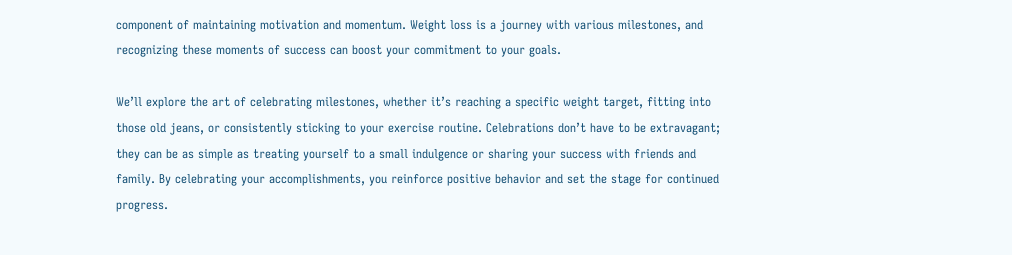component of maintaining motivation and momentum. Weight loss is a journey with various milestones, and recognizing these moments of success can boost your commitment to your goals.

We’ll explore the art of celebrating milestones, whether it’s reaching a specific weight target, fitting into those old jeans, or consistently sticking to your exercise routine. Celebrations don’t have to be extravagant; they can be as simple as treating yourself to a small indulgence or sharing your success with friends and family. By celebrating your accomplishments, you reinforce positive behavior and set the stage for continued progress.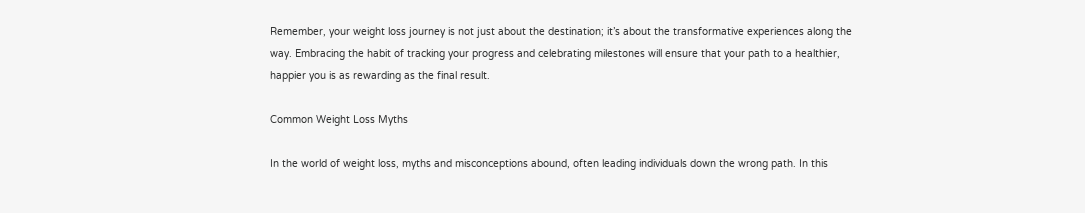Remember, your weight loss journey is not just about the destination; it’s about the transformative experiences along the way. Embracing the habit of tracking your progress and celebrating milestones will ensure that your path to a healthier, happier you is as rewarding as the final result.

Common Weight Loss Myths

In the world of weight loss, myths and misconceptions abound, often leading individuals down the wrong path. In this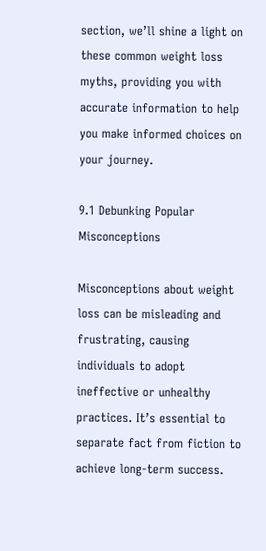section, we’ll shine a light on these common weight loss myths, providing you with accurate information to help you make informed choices on your journey.

9.1 Debunking Popular Misconceptions

Misconceptions about weight loss can be misleading and frustrating, causing individuals to adopt ineffective or unhealthy practices. It’s essential to separate fact from fiction to achieve long-term success.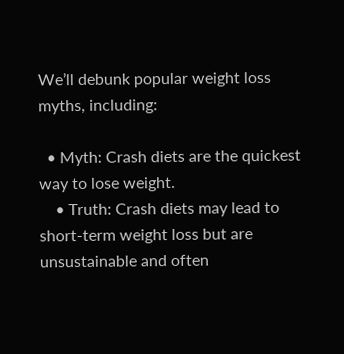We’ll debunk popular weight loss myths, including:

  • Myth: Crash diets are the quickest way to lose weight.
    • Truth: Crash diets may lead to short-term weight loss but are unsustainable and often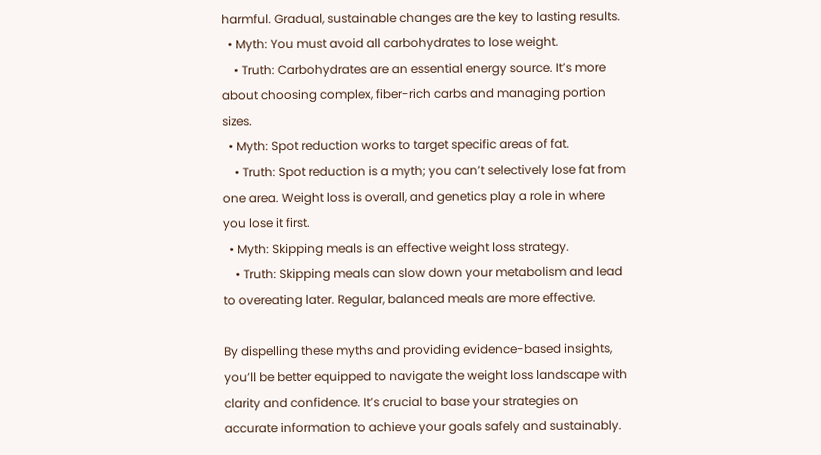harmful. Gradual, sustainable changes are the key to lasting results.
  • Myth: You must avoid all carbohydrates to lose weight.
    • Truth: Carbohydrates are an essential energy source. It’s more about choosing complex, fiber-rich carbs and managing portion sizes.
  • Myth: Spot reduction works to target specific areas of fat.
    • Truth: Spot reduction is a myth; you can’t selectively lose fat from one area. Weight loss is overall, and genetics play a role in where you lose it first.
  • Myth: Skipping meals is an effective weight loss strategy.
    • Truth: Skipping meals can slow down your metabolism and lead to overeating later. Regular, balanced meals are more effective.

By dispelling these myths and providing evidence-based insights, you’ll be better equipped to navigate the weight loss landscape with clarity and confidence. It’s crucial to base your strategies on accurate information to achieve your goals safely and sustainably.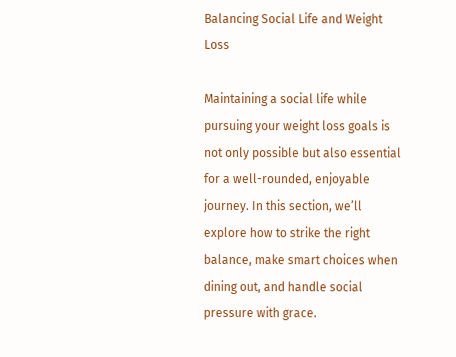Balancing Social Life and Weight Loss

Maintaining a social life while pursuing your weight loss goals is not only possible but also essential for a well-rounded, enjoyable journey. In this section, we’ll explore how to strike the right balance, make smart choices when dining out, and handle social pressure with grace.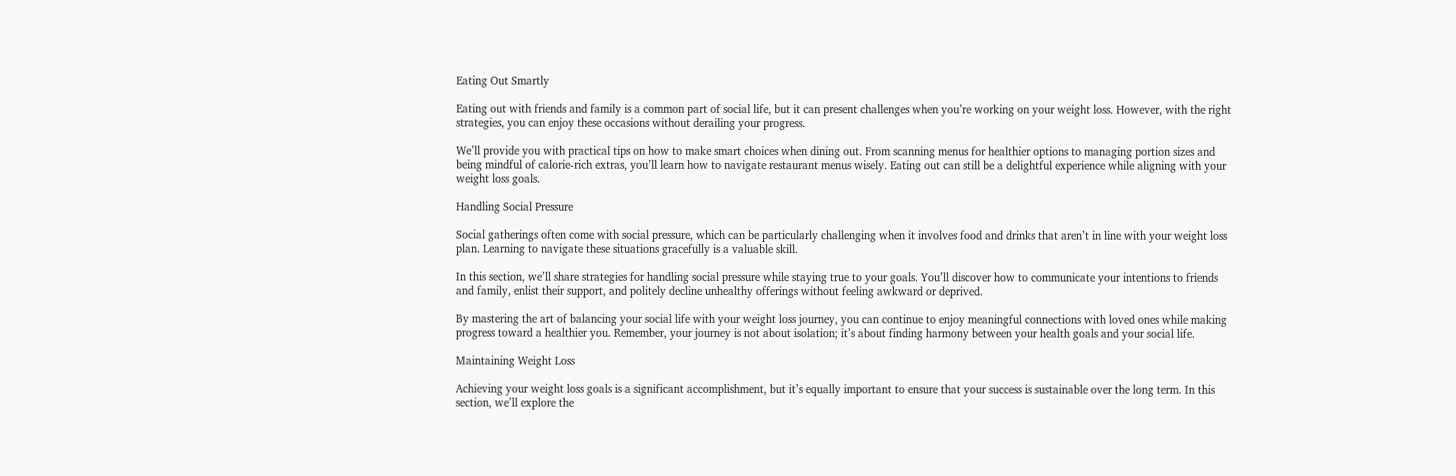Eating Out Smartly

Eating out with friends and family is a common part of social life, but it can present challenges when you’re working on your weight loss. However, with the right strategies, you can enjoy these occasions without derailing your progress.

We’ll provide you with practical tips on how to make smart choices when dining out. From scanning menus for healthier options to managing portion sizes and being mindful of calorie-rich extras, you’ll learn how to navigate restaurant menus wisely. Eating out can still be a delightful experience while aligning with your weight loss goals.

Handling Social Pressure

Social gatherings often come with social pressure, which can be particularly challenging when it involves food and drinks that aren’t in line with your weight loss plan. Learning to navigate these situations gracefully is a valuable skill.

In this section, we’ll share strategies for handling social pressure while staying true to your goals. You’ll discover how to communicate your intentions to friends and family, enlist their support, and politely decline unhealthy offerings without feeling awkward or deprived.

By mastering the art of balancing your social life with your weight loss journey, you can continue to enjoy meaningful connections with loved ones while making progress toward a healthier you. Remember, your journey is not about isolation; it’s about finding harmony between your health goals and your social life.

Maintaining Weight Loss

Achieving your weight loss goals is a significant accomplishment, but it’s equally important to ensure that your success is sustainable over the long term. In this section, we’ll explore the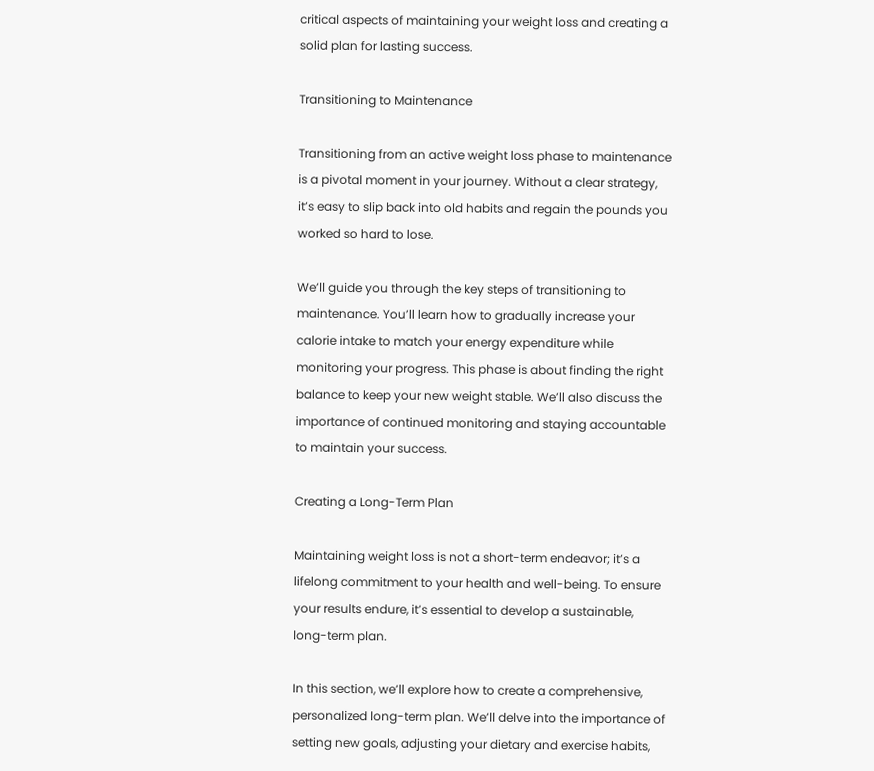critical aspects of maintaining your weight loss and creating a solid plan for lasting success.

Transitioning to Maintenance

Transitioning from an active weight loss phase to maintenance is a pivotal moment in your journey. Without a clear strategy, it’s easy to slip back into old habits and regain the pounds you worked so hard to lose.

We’ll guide you through the key steps of transitioning to maintenance. You’ll learn how to gradually increase your calorie intake to match your energy expenditure while monitoring your progress. This phase is about finding the right balance to keep your new weight stable. We’ll also discuss the importance of continued monitoring and staying accountable to maintain your success.

Creating a Long-Term Plan

Maintaining weight loss is not a short-term endeavor; it’s a lifelong commitment to your health and well-being. To ensure your results endure, it’s essential to develop a sustainable, long-term plan.

In this section, we’ll explore how to create a comprehensive, personalized long-term plan. We’ll delve into the importance of setting new goals, adjusting your dietary and exercise habits,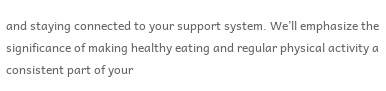and staying connected to your support system. We’ll emphasize the significance of making healthy eating and regular physical activity a consistent part of your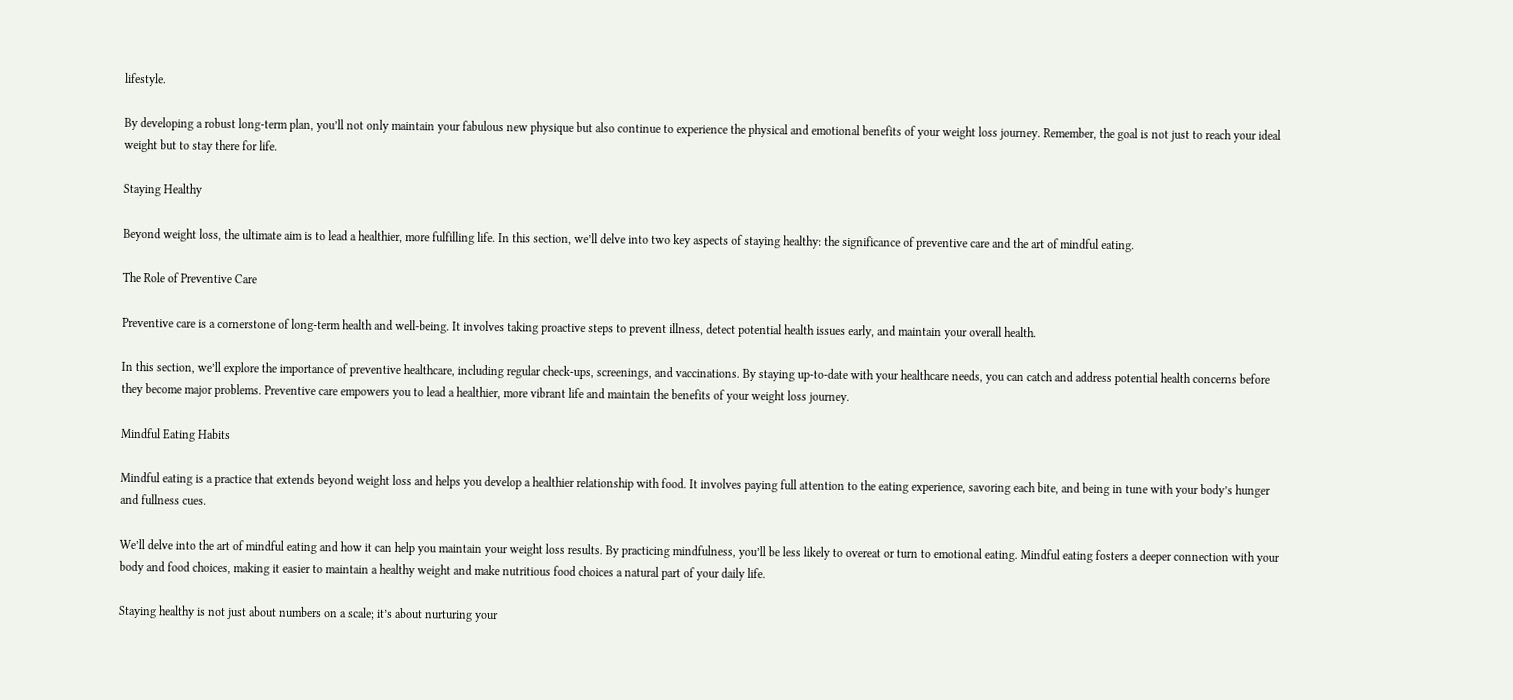lifestyle.

By developing a robust long-term plan, you’ll not only maintain your fabulous new physique but also continue to experience the physical and emotional benefits of your weight loss journey. Remember, the goal is not just to reach your ideal weight but to stay there for life.

Staying Healthy

Beyond weight loss, the ultimate aim is to lead a healthier, more fulfilling life. In this section, we’ll delve into two key aspects of staying healthy: the significance of preventive care and the art of mindful eating.

The Role of Preventive Care

Preventive care is a cornerstone of long-term health and well-being. It involves taking proactive steps to prevent illness, detect potential health issues early, and maintain your overall health.

In this section, we’ll explore the importance of preventive healthcare, including regular check-ups, screenings, and vaccinations. By staying up-to-date with your healthcare needs, you can catch and address potential health concerns before they become major problems. Preventive care empowers you to lead a healthier, more vibrant life and maintain the benefits of your weight loss journey.

Mindful Eating Habits

Mindful eating is a practice that extends beyond weight loss and helps you develop a healthier relationship with food. It involves paying full attention to the eating experience, savoring each bite, and being in tune with your body’s hunger and fullness cues.

We’ll delve into the art of mindful eating and how it can help you maintain your weight loss results. By practicing mindfulness, you’ll be less likely to overeat or turn to emotional eating. Mindful eating fosters a deeper connection with your body and food choices, making it easier to maintain a healthy weight and make nutritious food choices a natural part of your daily life.

Staying healthy is not just about numbers on a scale; it’s about nurturing your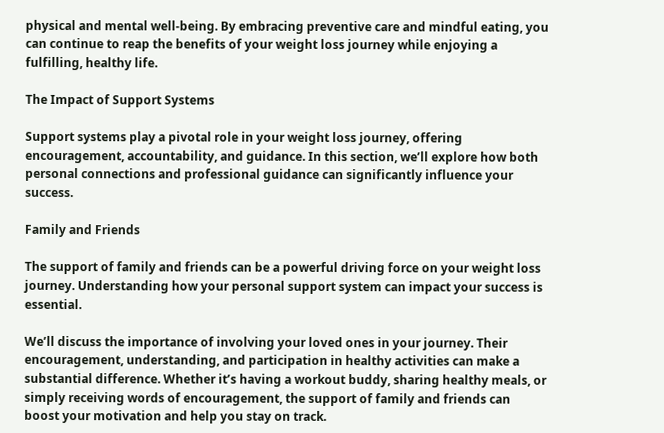physical and mental well-being. By embracing preventive care and mindful eating, you can continue to reap the benefits of your weight loss journey while enjoying a fulfilling, healthy life.

The Impact of Support Systems

Support systems play a pivotal role in your weight loss journey, offering encouragement, accountability, and guidance. In this section, we’ll explore how both personal connections and professional guidance can significantly influence your success.

Family and Friends

The support of family and friends can be a powerful driving force on your weight loss journey. Understanding how your personal support system can impact your success is essential.

We’ll discuss the importance of involving your loved ones in your journey. Their encouragement, understanding, and participation in healthy activities can make a substantial difference. Whether it’s having a workout buddy, sharing healthy meals, or simply receiving words of encouragement, the support of family and friends can boost your motivation and help you stay on track.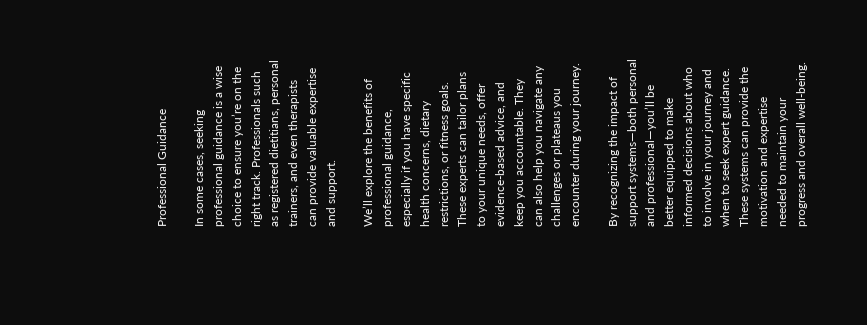Professional Guidance

In some cases, seeking professional guidance is a wise choice to ensure you’re on the right track. Professionals such as registered dietitians, personal trainers, and even therapists can provide valuable expertise and support.

We’ll explore the benefits of professional guidance, especially if you have specific health concerns, dietary restrictions, or fitness goals. These experts can tailor plans to your unique needs, offer evidence-based advice, and keep you accountable. They can also help you navigate any challenges or plateaus you encounter during your journey.

By recognizing the impact of support systems—both personal and professional—you’ll be better equipped to make informed decisions about who to involve in your journey and when to seek expert guidance. These systems can provide the motivation and expertise needed to maintain your progress and overall well-being.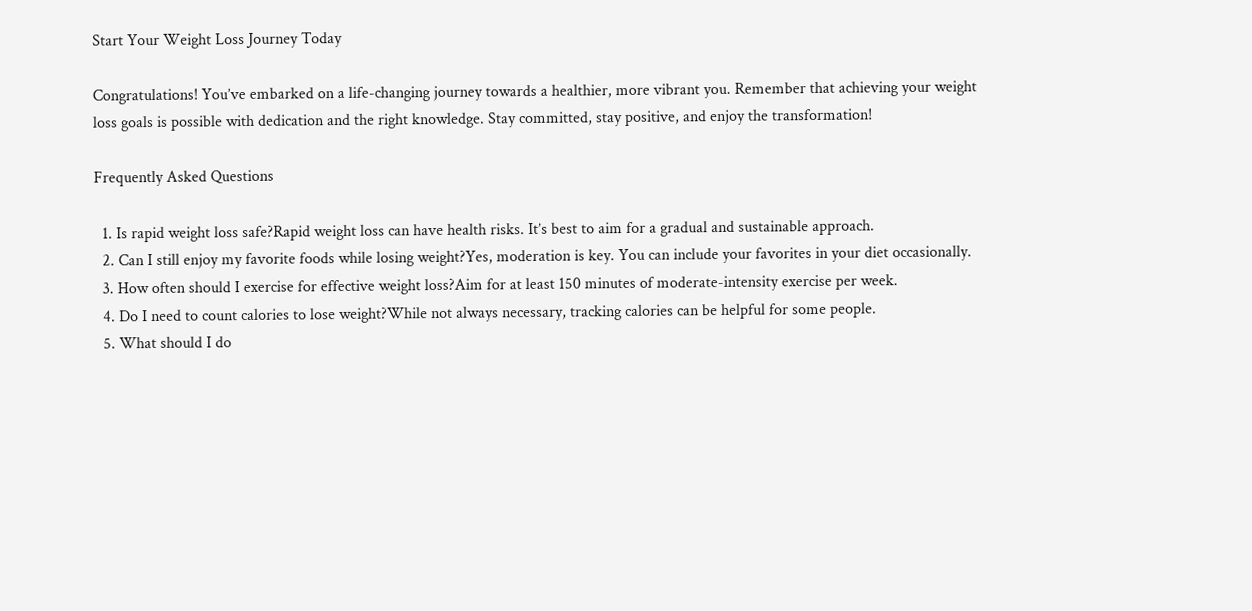Start Your Weight Loss Journey Today

Congratulations! You’ve embarked on a life-changing journey towards a healthier, more vibrant you. Remember that achieving your weight loss goals is possible with dedication and the right knowledge. Stay committed, stay positive, and enjoy the transformation!

Frequently Asked Questions

  1. Is rapid weight loss safe?Rapid weight loss can have health risks. It’s best to aim for a gradual and sustainable approach.
  2. Can I still enjoy my favorite foods while losing weight?Yes, moderation is key. You can include your favorites in your diet occasionally.
  3. How often should I exercise for effective weight loss?Aim for at least 150 minutes of moderate-intensity exercise per week.
  4. Do I need to count calories to lose weight?While not always necessary, tracking calories can be helpful for some people.
  5. What should I do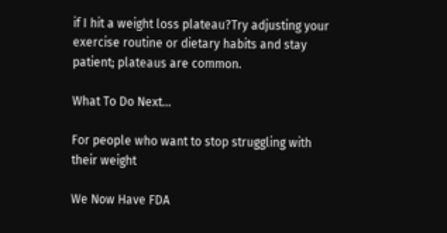if I hit a weight loss plateau?Try adjusting your exercise routine or dietary habits and stay patient; plateaus are common.

What To Do Next…

For people who want to stop struggling with their weight

We Now Have FDA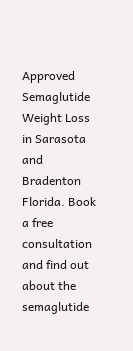Approved Semaglutide Weight Loss in Sarasota and Bradenton Florida. Book a free consultation and find out about the semaglutide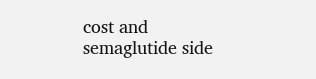cost and semaglutide side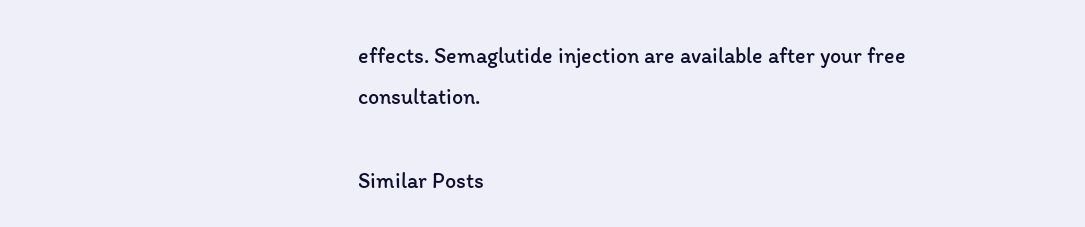effects. Semaglutide injection are available after your free consultation.

Similar Posts